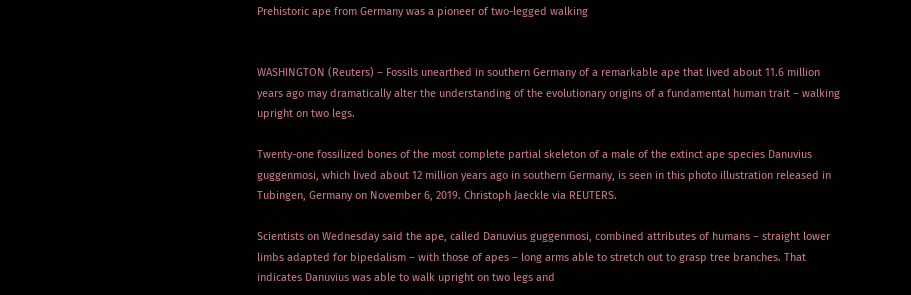Prehistoric ape from Germany was a pioneer of two-legged walking


WASHINGTON (Reuters) – Fossils unearthed in southern Germany of a remarkable ape that lived about 11.6 million years ago may dramatically alter the understanding of the evolutionary origins of a fundamental human trait – walking upright on two legs.

Twenty-one fossilized bones of the most complete partial skeleton of a male of the extinct ape species Danuvius guggenmosi, which lived about 12 million years ago in southern Germany, is seen in this photo illustration released in Tubingen, Germany on November 6, 2019. Christoph Jaeckle via REUTERS.

Scientists on Wednesday said the ape, called Danuvius guggenmosi, combined attributes of humans – straight lower limbs adapted for bipedalism – with those of apes – long arms able to stretch out to grasp tree branches. That indicates Danuvius was able to walk upright on two legs and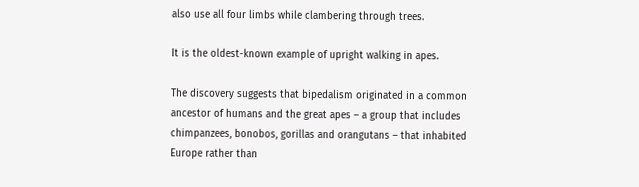also use all four limbs while clambering through trees.

It is the oldest-known example of upright walking in apes.

The discovery suggests that bipedalism originated in a common ancestor of humans and the great apes – a group that includes chimpanzees, bonobos, gorillas and orangutans – that inhabited Europe rather than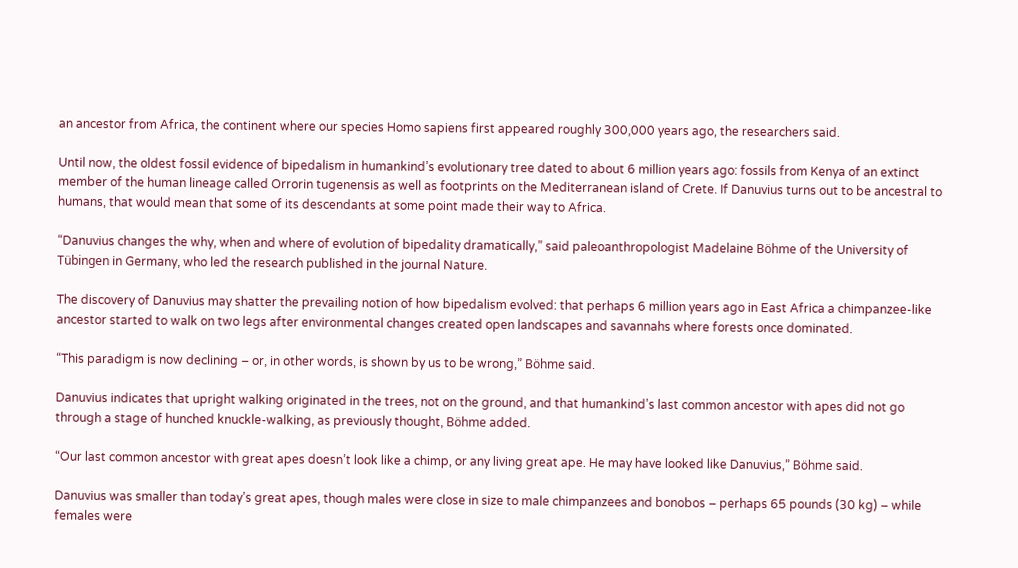an ancestor from Africa, the continent where our species Homo sapiens first appeared roughly 300,000 years ago, the researchers said.

Until now, the oldest fossil evidence of bipedalism in humankind’s evolutionary tree dated to about 6 million years ago: fossils from Kenya of an extinct member of the human lineage called Orrorin tugenensis as well as footprints on the Mediterranean island of Crete. If Danuvius turns out to be ancestral to humans, that would mean that some of its descendants at some point made their way to Africa.

“Danuvius changes the why, when and where of evolution of bipedality dramatically,” said paleoanthropologist Madelaine Böhme of the University of Tübingen in Germany, who led the research published in the journal Nature.

The discovery of Danuvius may shatter the prevailing notion of how bipedalism evolved: that perhaps 6 million years ago in East Africa a chimpanzee-like ancestor started to walk on two legs after environmental changes created open landscapes and savannahs where forests once dominated.

“This paradigm is now declining – or, in other words, is shown by us to be wrong,” Böhme said.

Danuvius indicates that upright walking originated in the trees, not on the ground, and that humankind’s last common ancestor with apes did not go through a stage of hunched knuckle-walking, as previously thought, Böhme added.

“Our last common ancestor with great apes doesn’t look like a chimp, or any living great ape. He may have looked like Danuvius,” Böhme said.

Danuvius was smaller than today’s great apes, though males were close in size to male chimpanzees and bonobos – perhaps 65 pounds (30 kg) – while females were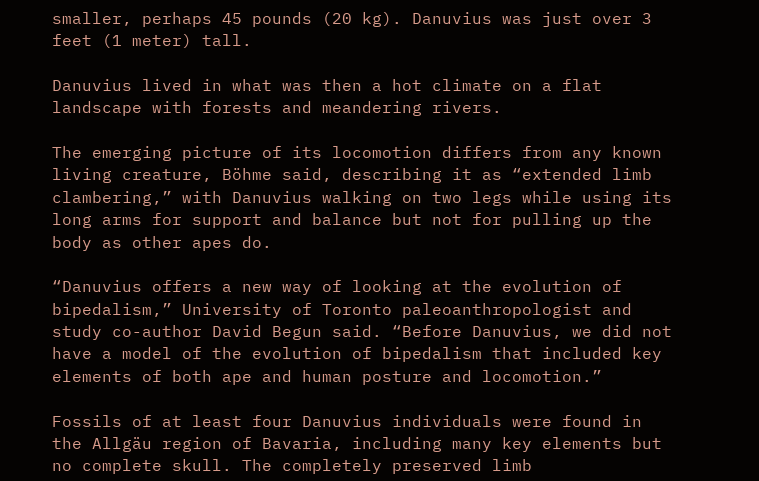smaller, perhaps 45 pounds (20 kg). Danuvius was just over 3 feet (1 meter) tall.

Danuvius lived in what was then a hot climate on a flat landscape with forests and meandering rivers.

The emerging picture of its locomotion differs from any known living creature, Böhme said, describing it as “extended limb clambering,” with Danuvius walking on two legs while using its long arms for support and balance but not for pulling up the body as other apes do.

“Danuvius offers a new way of looking at the evolution of bipedalism,” University of Toronto paleoanthropologist and study co-author David Begun said. “Before Danuvius, we did not have a model of the evolution of bipedalism that included key elements of both ape and human posture and locomotion.”

Fossils of at least four Danuvius individuals were found in the Allgäu region of Bavaria, including many key elements but no complete skull. The completely preserved limb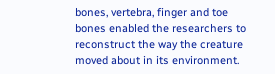bones, vertebra, finger and toe bones enabled the researchers to reconstruct the way the creature moved about in its environment.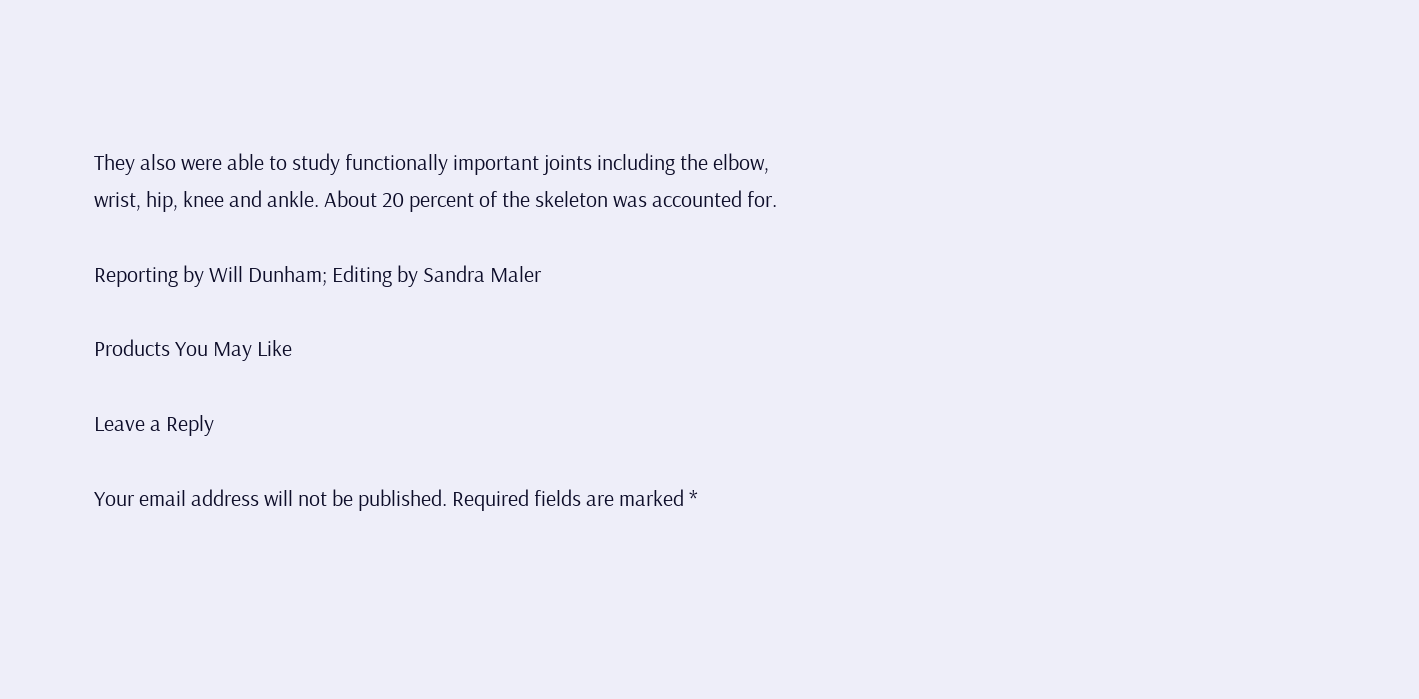They also were able to study functionally important joints including the elbow, wrist, hip, knee and ankle. About 20 percent of the skeleton was accounted for.

Reporting by Will Dunham; Editing by Sandra Maler

Products You May Like

Leave a Reply

Your email address will not be published. Required fields are marked *